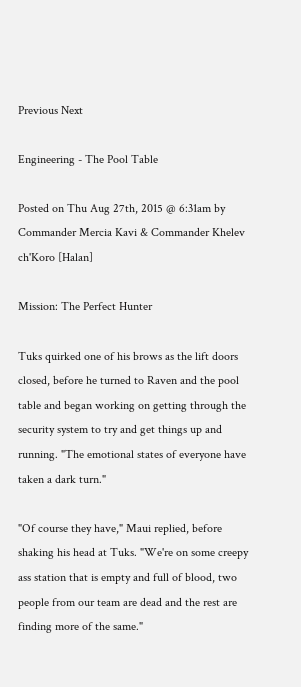Previous Next

Engineering - The Pool Table

Posted on Thu Aug 27th, 2015 @ 6:31am by Commander Mercia Kavi & Commander Khelev ch'Koro [Halan]

Mission: The Perfect Hunter

Tuks quirked one of his brows as the lift doors closed, before he turned to Raven and the pool table and began working on getting through the security system to try and get things up and running. "The emotional states of everyone have taken a dark turn."

"Of course they have," Maui replied, before shaking his head at Tuks. "We're on some creepy ass station that is empty and full of blood, two people from our team are dead and the rest are finding more of the same."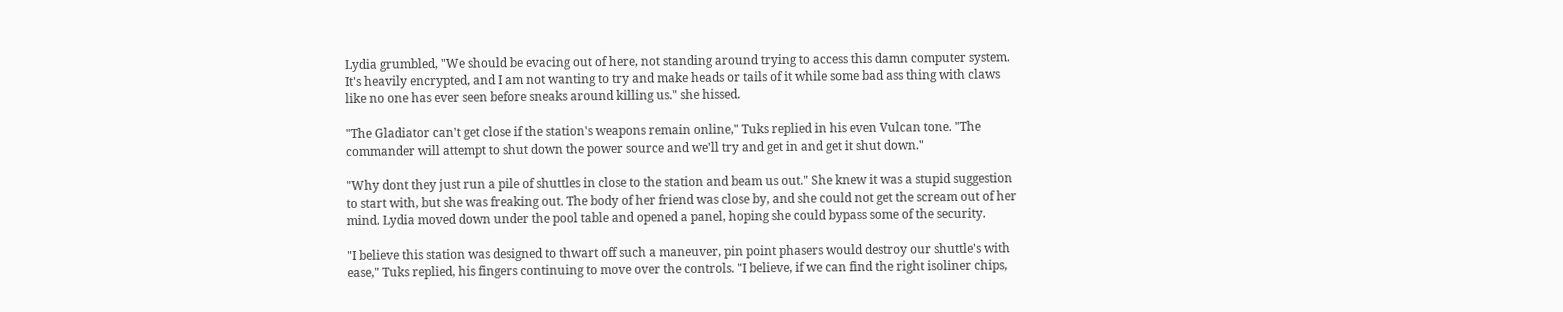Lydia grumbled, "We should be evacing out of here, not standing around trying to access this damn computer system. It's heavily encrypted, and I am not wanting to try and make heads or tails of it while some bad ass thing with claws like no one has ever seen before sneaks around killing us." she hissed.

"The Gladiator can't get close if the station's weapons remain online," Tuks replied in his even Vulcan tone. "The commander will attempt to shut down the power source and we'll try and get in and get it shut down."

"Why dont they just run a pile of shuttles in close to the station and beam us out." She knew it was a stupid suggestion to start with, but she was freaking out. The body of her friend was close by, and she could not get the scream out of her mind. Lydia moved down under the pool table and opened a panel, hoping she could bypass some of the security.

"I believe this station was designed to thwart off such a maneuver, pin point phasers would destroy our shuttle's with ease," Tuks replied, his fingers continuing to move over the controls. "I believe, if we can find the right isoliner chips,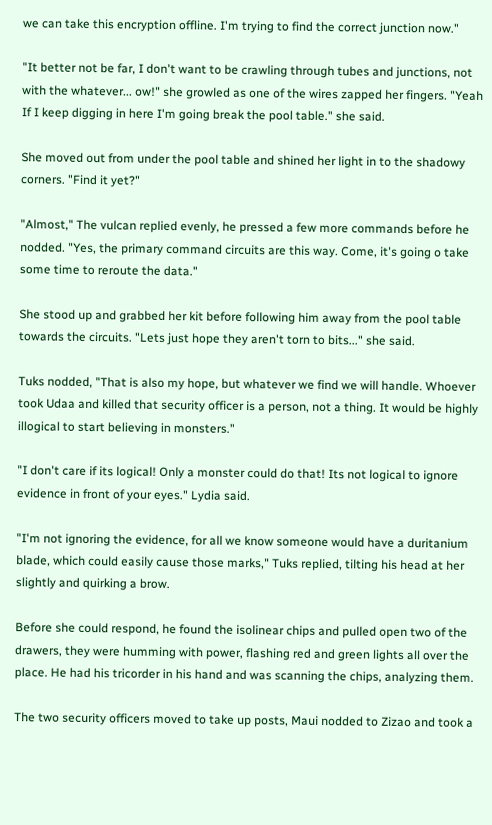we can take this encryption offline. I'm trying to find the correct junction now."

"It better not be far, I don't want to be crawling through tubes and junctions, not with the whatever... ow!" she growled as one of the wires zapped her fingers. "Yeah If I keep digging in here I'm going break the pool table." she said.

She moved out from under the pool table and shined her light in to the shadowy corners. "Find it yet?"

"Almost," The vulcan replied evenly, he pressed a few more commands before he nodded. "Yes, the primary command circuits are this way. Come, it's going o take some time to reroute the data."

She stood up and grabbed her kit before following him away from the pool table towards the circuits. "Lets just hope they aren't torn to bits..." she said.

Tuks nodded, "That is also my hope, but whatever we find we will handle. Whoever took Udaa and killed that security officer is a person, not a thing. It would be highly illogical to start believing in monsters."

"I don't care if its logical! Only a monster could do that! Its not logical to ignore evidence in front of your eyes." Lydia said.

"I'm not ignoring the evidence, for all we know someone would have a duritanium blade, which could easily cause those marks," Tuks replied, tilting his head at her slightly and quirking a brow.

Before she could respond, he found the isolinear chips and pulled open two of the drawers, they were humming with power, flashing red and green lights all over the place. He had his tricorder in his hand and was scanning the chips, analyzing them.

The two security officers moved to take up posts, Maui nodded to Zizao and took a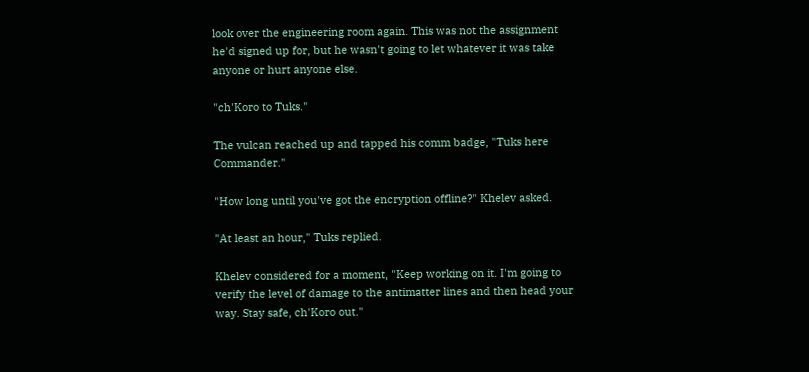look over the engineering room again. This was not the assignment he'd signed up for, but he wasn't going to let whatever it was take anyone or hurt anyone else.

"ch'Koro to Tuks."

The vulcan reached up and tapped his comm badge, "Tuks here Commander."

"How long until you've got the encryption offline?" Khelev asked.

"At least an hour," Tuks replied.

Khelev considered for a moment, "Keep working on it. I'm going to verify the level of damage to the antimatter lines and then head your way. Stay safe, ch'Koro out."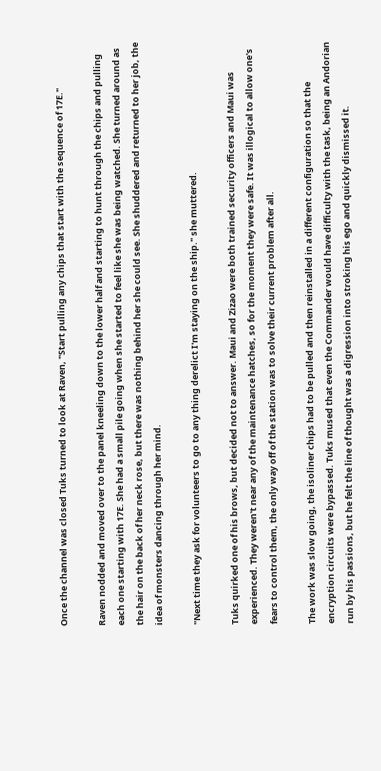Once the channel was closed Tuks turned to look at Raven, "Start pulling any chips that start with the sequence of 17E."

Raven nodded and moved over to the panel kneeling down to the lower half and starting to hunt through the chips and pulling each one starting with 17E. She had a small pile going when she started to feel like she was being watched. She turned around as the hair on the back of her neck rose, but there was nothing behind her she could see. She shuddered and returned to her job, the idea of monsters dancing through her mind.

"Next time they ask for volunteers to go to any thing derelict I'm staying on the ship." she muttered.

Tuks quirked one of his brows, but decided not to answer. Maui and Zizao were both trained security officers and Maui was experienced. They weren't near any of the maintenance hatches, so for the moment they were safe. It was illogical to allow one's fears to control them, the only way off of the station was to solve their current problem after all.

The work was slow going, the isoliner chips had to be pulled and then reinstalled in a different configuration so that the encryption circuits were bypassed. Tuks mused that even the Commander would have difficulty with the task, being an Andorian run by his passions, but he felt the line of thought was a digression into stroking his ego and quickly dismissed it.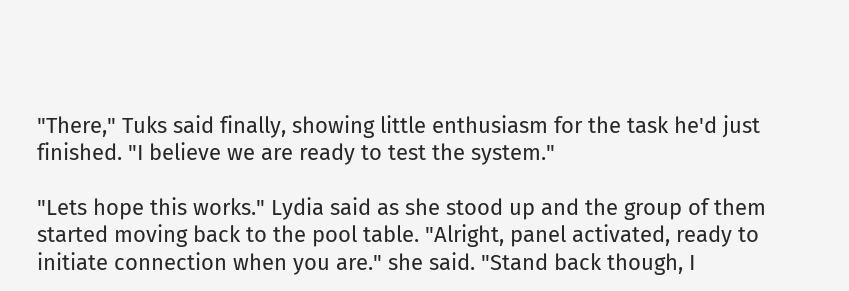"There," Tuks said finally, showing little enthusiasm for the task he'd just finished. "I believe we are ready to test the system."

"Lets hope this works." Lydia said as she stood up and the group of them started moving back to the pool table. "Alright, panel activated, ready to initiate connection when you are." she said. "Stand back though, I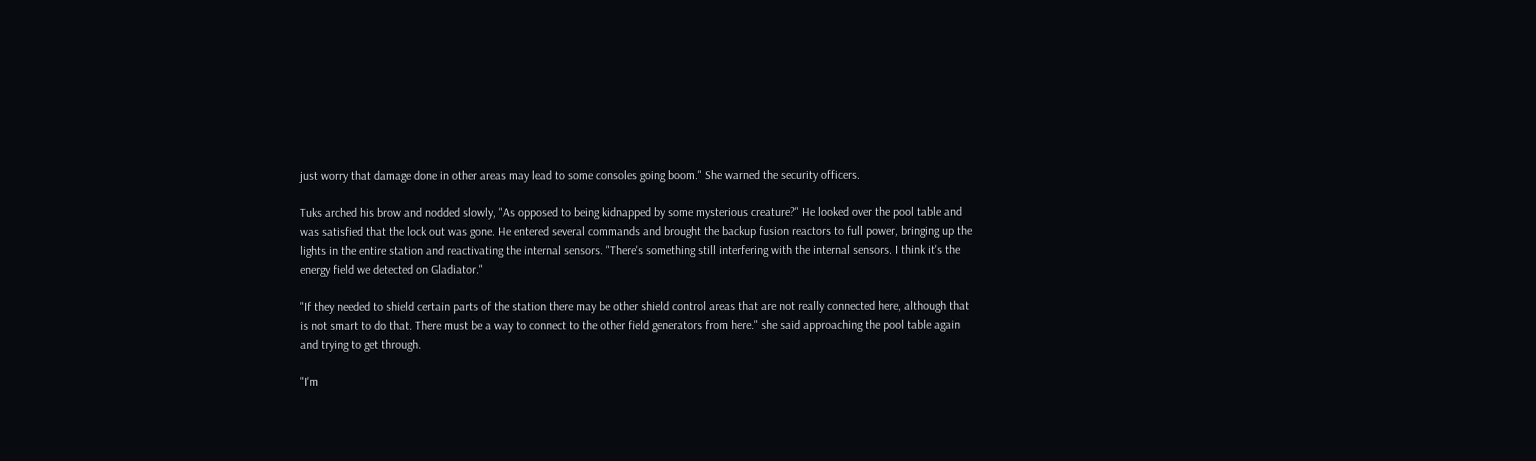just worry that damage done in other areas may lead to some consoles going boom." She warned the security officers.

Tuks arched his brow and nodded slowly, "As opposed to being kidnapped by some mysterious creature?" He looked over the pool table and was satisfied that the lock out was gone. He entered several commands and brought the backup fusion reactors to full power, bringing up the lights in the entire station and reactivating the internal sensors. "There's something still interfering with the internal sensors. I think it's the energy field we detected on Gladiator."

"If they needed to shield certain parts of the station there may be other shield control areas that are not really connected here, although that is not smart to do that. There must be a way to connect to the other field generators from here." she said approaching the pool table again and trying to get through.

"I'm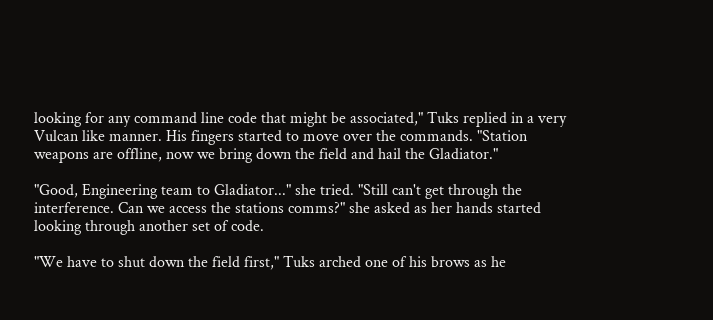looking for any command line code that might be associated," Tuks replied in a very Vulcan like manner. His fingers started to move over the commands. "Station weapons are offline, now we bring down the field and hail the Gladiator."

"Good, Engineering team to Gladiator..." she tried. "Still can't get through the interference. Can we access the stations comms?" she asked as her hands started looking through another set of code.

"We have to shut down the field first," Tuks arched one of his brows as he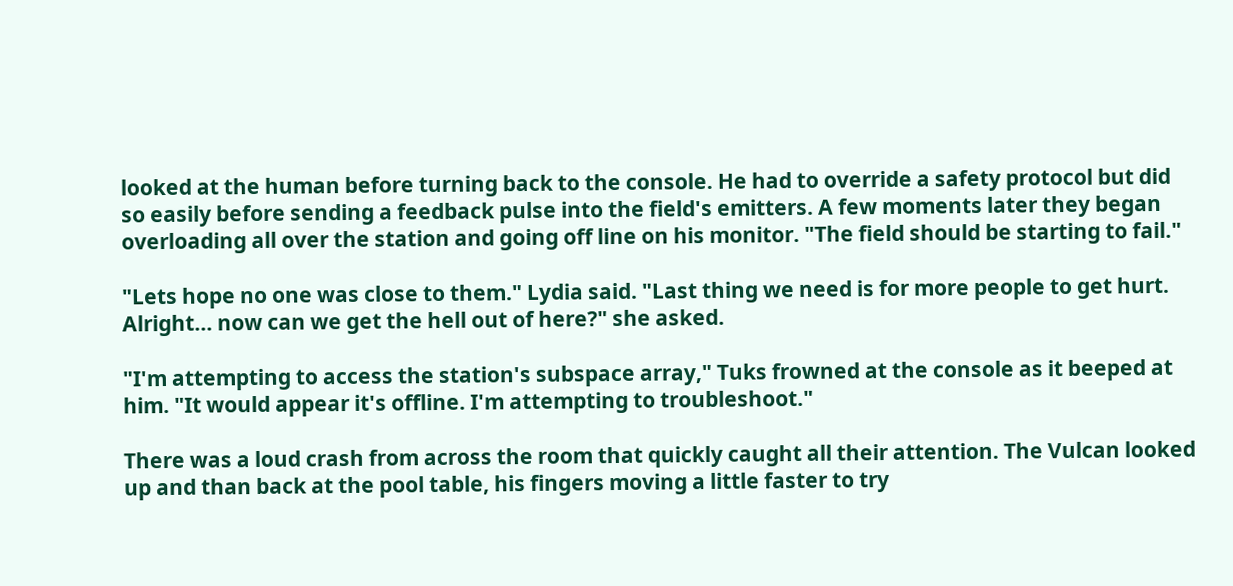looked at the human before turning back to the console. He had to override a safety protocol but did so easily before sending a feedback pulse into the field's emitters. A few moments later they began overloading all over the station and going off line on his monitor. "The field should be starting to fail."

"Lets hope no one was close to them." Lydia said. "Last thing we need is for more people to get hurt. Alright... now can we get the hell out of here?" she asked.

"I'm attempting to access the station's subspace array," Tuks frowned at the console as it beeped at him. "It would appear it's offline. I'm attempting to troubleshoot."

There was a loud crash from across the room that quickly caught all their attention. The Vulcan looked up and than back at the pool table, his fingers moving a little faster to try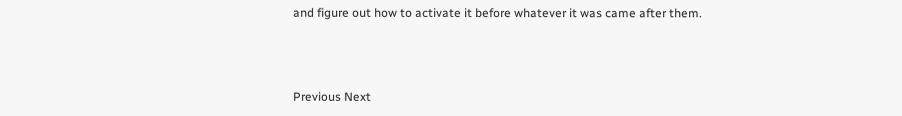and figure out how to activate it before whatever it was came after them.



Previous Next